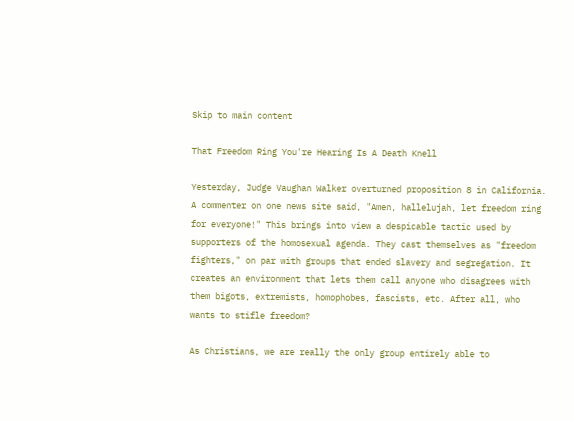Skip to main content

That Freedom Ring You're Hearing Is A Death Knell

Yesterday, Judge Vaughan Walker overturned proposition 8 in California. A commenter on one news site said, "Amen, hallelujah, let freedom ring for everyone!" This brings into view a despicable tactic used by supporters of the homosexual agenda. They cast themselves as "freedom fighters," on par with groups that ended slavery and segregation. It creates an environment that lets them call anyone who disagrees with them bigots, extremists, homophobes, fascists, etc. After all, who wants to stifle freedom?

As Christians, we are really the only group entirely able to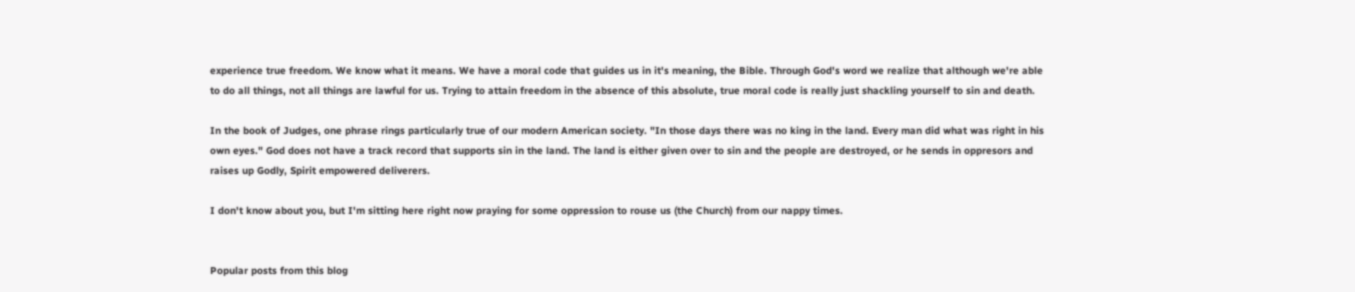experience true freedom. We know what it means. We have a moral code that guides us in it's meaning, the Bible. Through God's word we realize that although we're able to do all things, not all things are lawful for us. Trying to attain freedom in the absence of this absolute, true moral code is really just shackling yourself to sin and death.

In the book of Judges, one phrase rings particularly true of our modern American society. "In those days there was no king in the land. Every man did what was right in his own eyes." God does not have a track record that supports sin in the land. The land is either given over to sin and the people are destroyed, or he sends in oppresors and raises up Godly, Spirit empowered deliverers.

I don't know about you, but I'm sitting here right now praying for some oppression to rouse us (the Church) from our nappy times.


Popular posts from this blog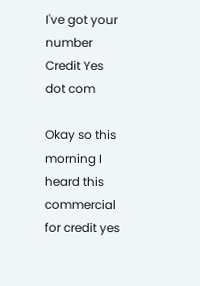I've got your number Credit Yes dot com

Okay so this morning I heard this commercial for credit yes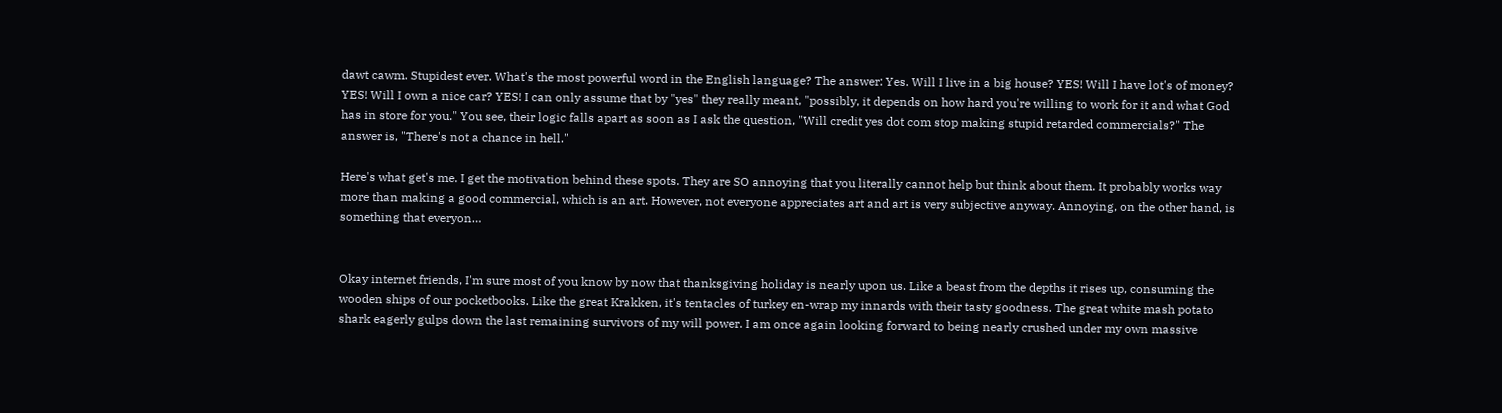dawt cawm. Stupidest ever. What's the most powerful word in the English language? The answer: Yes. Will I live in a big house? YES! Will I have lot's of money? YES! Will I own a nice car? YES! I can only assume that by "yes" they really meant, "possibly, it depends on how hard you're willing to work for it and what God has in store for you." You see, their logic falls apart as soon as I ask the question, "Will credit yes dot com stop making stupid retarded commercials?" The answer is, "There's not a chance in hell."

Here's what get's me. I get the motivation behind these spots. They are SO annoying that you literally cannot help but think about them. It probably works way more than making a good commercial, which is an art. However, not everyone appreciates art and art is very subjective anyway. Annoying, on the other hand, is something that everyon…


Okay internet friends, I'm sure most of you know by now that thanksgiving holiday is nearly upon us. Like a beast from the depths it rises up, consuming the wooden ships of our pocketbooks. Like the great Krakken, it's tentacles of turkey en-wrap my innards with their tasty goodness. The great white mash potato shark eagerly gulps down the last remaining survivors of my will power. I am once again looking forward to being nearly crushed under my own massive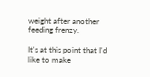weight after another feeding frenzy.

It's at this point that I'd like to make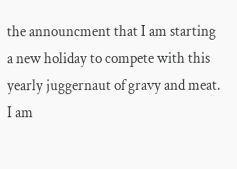the announcment that I am starting a new holiday to compete with this yearly juggernaut of gravy and meat. I am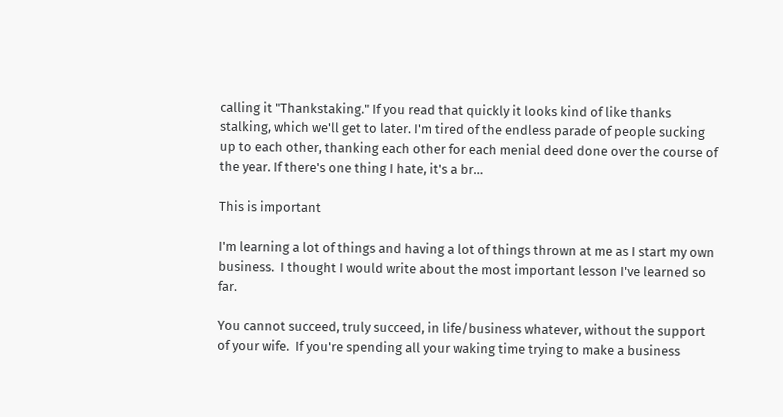calling it "Thankstaking." If you read that quickly it looks kind of like thanks stalking, which we'll get to later. I'm tired of the endless parade of people sucking up to each other, thanking each other for each menial deed done over the course of the year. If there's one thing I hate, it's a br…

This is important

I'm learning a lot of things and having a lot of things thrown at me as I start my own business.  I thought I would write about the most important lesson I've learned so far.

You cannot succeed, truly succeed, in life/business whatever, without the support of your wife.  If you're spending all your waking time trying to make a business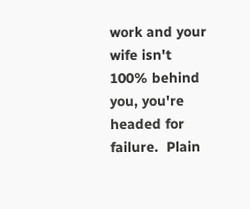work and your wife isn't 100% behind you, you're headed for failure.  Plain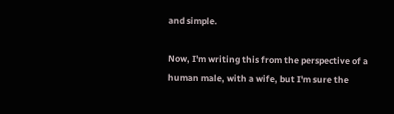and simple.

Now, I'm writing this from the perspective of a human male, with a wife, but I'm sure the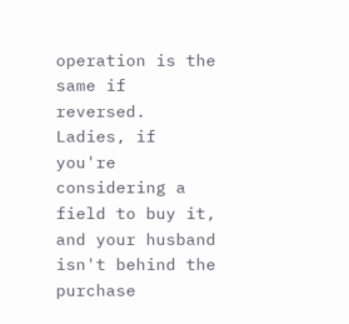operation is the same if reversed.  Ladies, if you're considering a field to buy it, and your husband isn't behind the purchase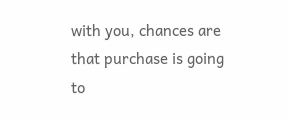with you, chances are that purchase is going to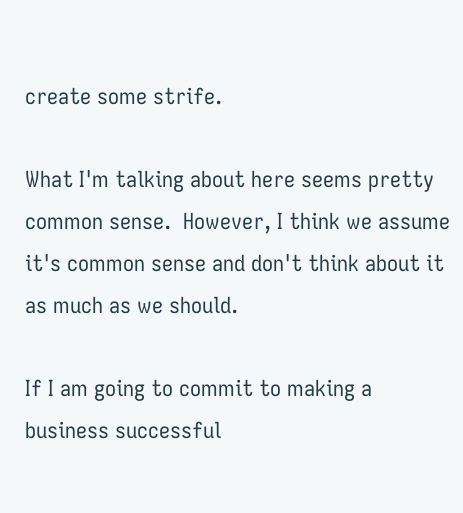create some strife.

What I'm talking about here seems pretty common sense.  However, I think we assume it's common sense and don't think about it as much as we should.

If I am going to commit to making a business successful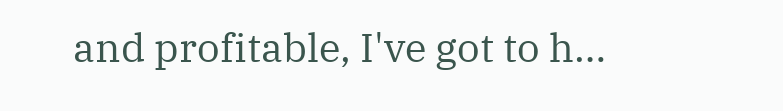and profitable, I've got to h…